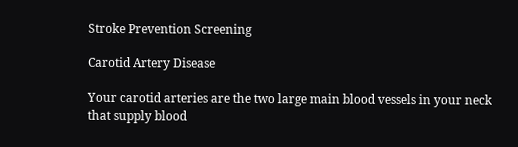Stroke Prevention Screening

Carotid Artery Disease

Your carotid arteries are the two large main blood vessels in your neck that supply blood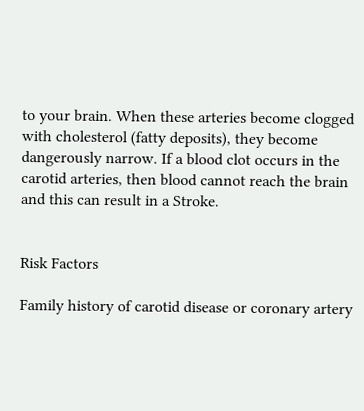to your brain. When these arteries become clogged with cholesterol (fatty deposits), they become dangerously narrow. If a blood clot occurs in the carotid arteries, then blood cannot reach the brain and this can result in a Stroke.


Risk Factors

Family history of carotid disease or coronary artery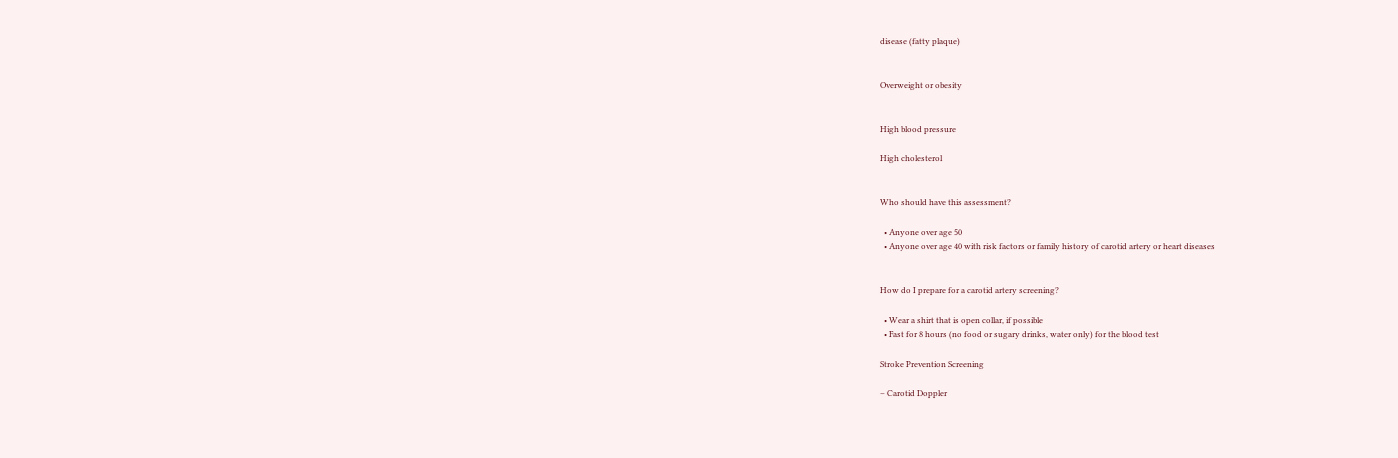disease (fatty plaque)


Overweight or obesity


High blood pressure

High cholesterol


Who should have this assessment?

  • Anyone over age 50
  • Anyone over age 40 with risk factors or family history of carotid artery or heart diseases


How do I prepare for a carotid artery screening?

  • Wear a shirt that is open collar, if possible
  • Fast for 8 hours (no food or sugary drinks, water only) for the blood test

Stroke Prevention Screening

– Carotid Doppler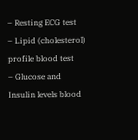– Resting ECG test
– Lipid (cholesterol) profile blood test
– Glucose and Insulin levels blood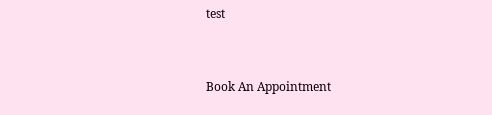test


Book An Appointment